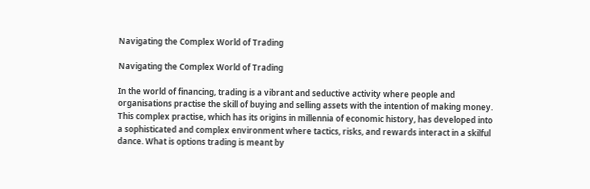Navigating the Complex World of Trading

Navigating the Complex World of Trading

In the world of financing, trading is a vibrant and seductive activity where people and organisations practise the skill of buying and selling assets with the intention of making money.  This complex practise, which has its origins in millennia of economic history, has developed into a sophisticated and complex environment where tactics, risks, and rewards interact in a skilful dance. What is options trading is meant by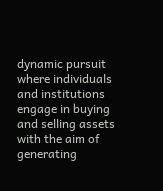dynamic pursuit where individuals and institutions engage in buying and selling assets with the aim of generating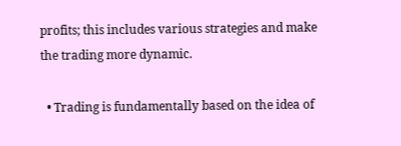profits; this includes various strategies and make the trading more dynamic.

  • Trading is fundamentally based on the idea of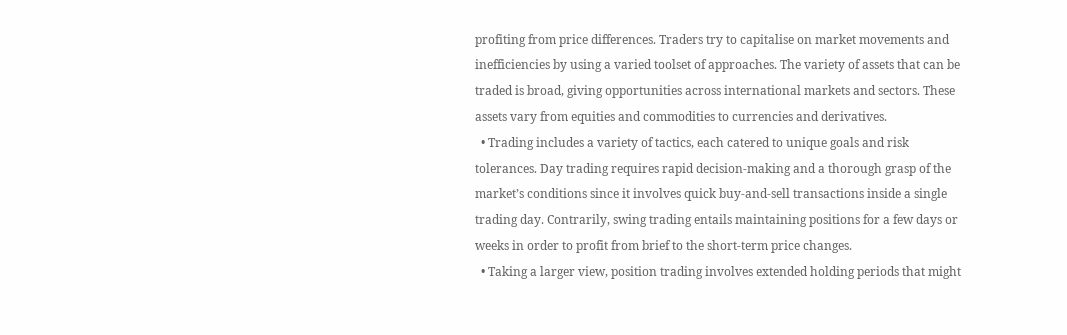profiting from price differences. Traders try to capitalise on market movements and inefficiencies by using a varied toolset of approaches. The variety of assets that can be traded is broad, giving opportunities across international markets and sectors. These assets vary from equities and commodities to currencies and derivatives.
  • Trading includes a variety of tactics, each catered to unique goals and risk tolerances. Day trading requires rapid decision-making and a thorough grasp of the market’s conditions since it involves quick buy-and-sell transactions inside a single trading day. Contrarily, swing trading entails maintaining positions for a few days or weeks in order to profit from brief to the short-term price changes.
  • Taking a larger view, position trading involves extended holding periods that might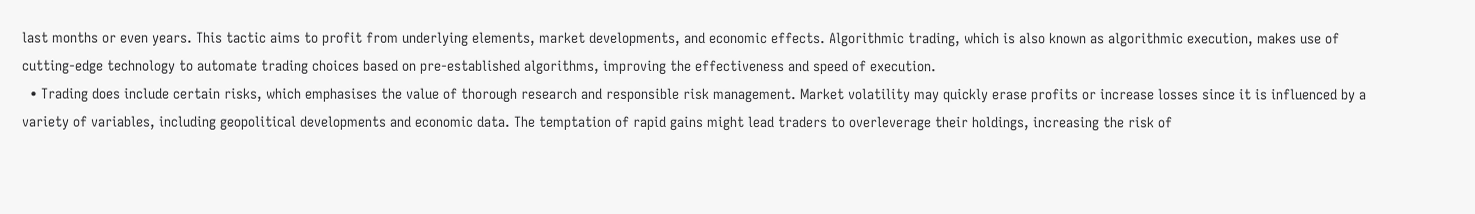last months or even years. This tactic aims to profit from underlying elements, market developments, and economic effects. Algorithmic trading, which is also known as algorithmic execution, makes use of cutting-edge technology to automate trading choices based on pre-established algorithms, improving the effectiveness and speed of execution.
  • Trading does include certain risks, which emphasises the value of thorough research and responsible risk management. Market volatility may quickly erase profits or increase losses since it is influenced by a variety of variables, including geopolitical developments and economic data. The temptation of rapid gains might lead traders to overleverage their holdings, increasing the risk of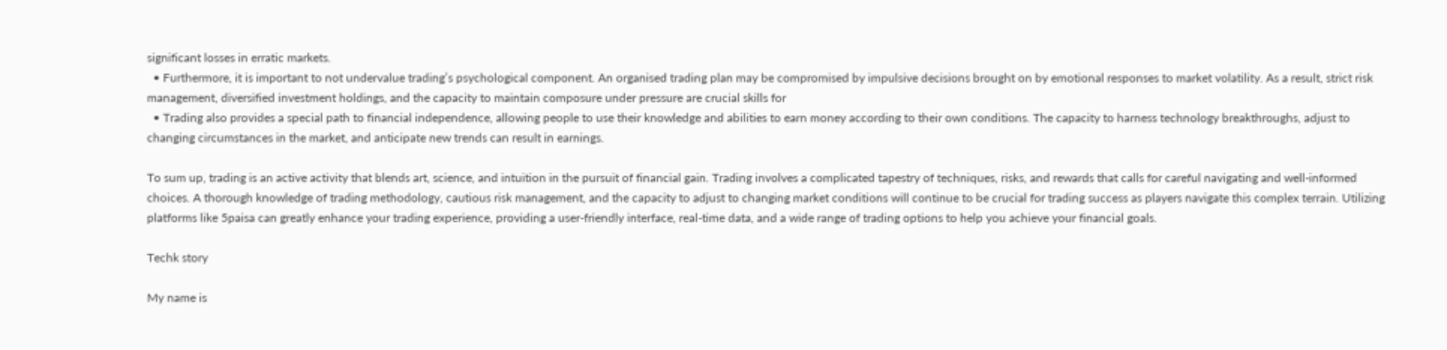significant losses in erratic markets.
  • Furthermore, it is important to not undervalue trading’s psychological component. An organised trading plan may be compromised by impulsive decisions brought on by emotional responses to market volatility. As a result, strict risk management, diversified investment holdings, and the capacity to maintain composure under pressure are crucial skills for
  • Trading also provides a special path to financial independence, allowing people to use their knowledge and abilities to earn money according to their own conditions. The capacity to harness technology breakthroughs, adjust to changing circumstances in the market, and anticipate new trends can result in earnings.

To sum up, trading is an active activity that blends art, science, and intuition in the pursuit of financial gain. Trading involves a complicated tapestry of techniques, risks, and rewards that calls for careful navigating and well-informed choices. A thorough knowledge of trading methodology, cautious risk management, and the capacity to adjust to changing market conditions will continue to be crucial for trading success as players navigate this complex terrain. Utilizing platforms like 5paisa can greatly enhance your trading experience, providing a user-friendly interface, real-time data, and a wide range of trading options to help you achieve your financial goals.

Techk story

My name is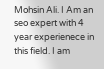Mohsin Ali. I Am an seo expert with 4 year experienece in this field. I am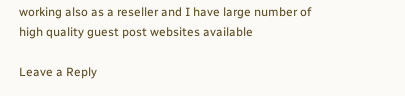working also as a reseller and I have large number of high quality guest post websites available

Leave a Reply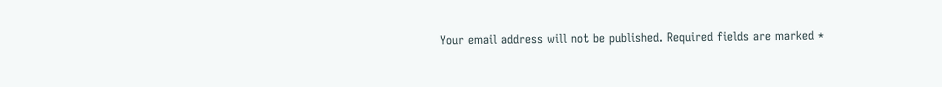Your email address will not be published. Required fields are marked *